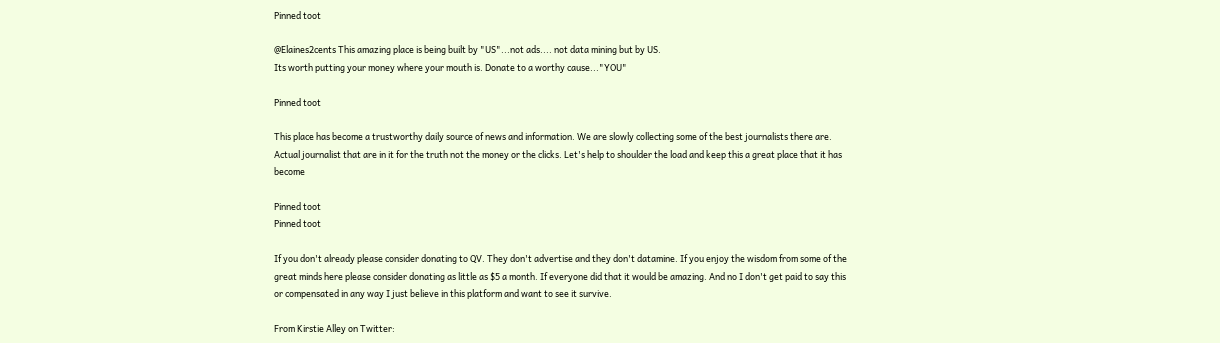Pinned toot

@Elaines2cents This amazing place is being built by "US"...not ads.... not data mining but by US.
Its worth putting your money where your mouth is. Donate to a worthy cause..."YOU"

Pinned toot

This place has become a trustworthy daily source of news and information. We are slowly collecting some of the best journalists there are. Actual journalist that are in it for the truth not the money or the clicks. Let's help to shoulder the load and keep this a great place that it has become

Pinned toot
Pinned toot

If you don't already please consider donating to QV. They don't advertise and they don't datamine. If you enjoy the wisdom from some of the great minds here please consider donating as little as $5 a month. If everyone did that it would be amazing. And no I don't get paid to say this or compensated in any way I just believe in this platform and want to see it survive.

From Kirstie Alley on Twitter: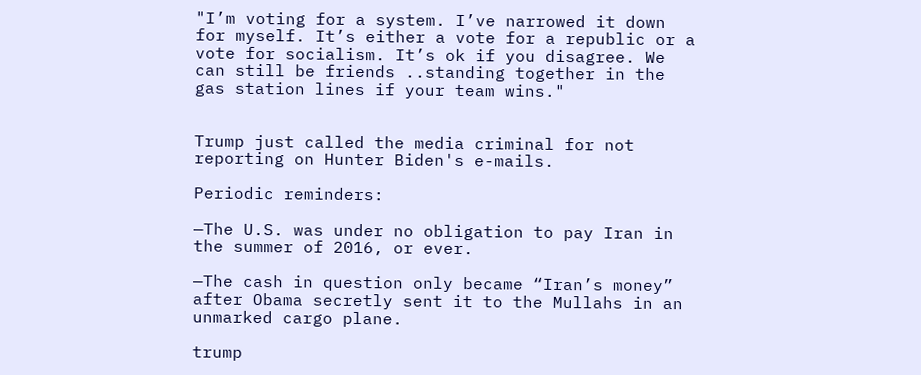"I’m voting for a system. I’ve narrowed it down for myself. It’s either a vote for a republic or a vote for socialism. It’s ok if you disagree. We can still be friends ..standing together in the gas station lines if your team wins."


Trump just called the media criminal for not reporting on Hunter Biden's e-mails.

Periodic reminders:

—The U.S. was under no obligation to pay Iran in the summer of 2016, or ever.

—The cash in question only became “Iran’s money” after Obama secretly sent it to the Mullahs in an unmarked cargo plane.

trump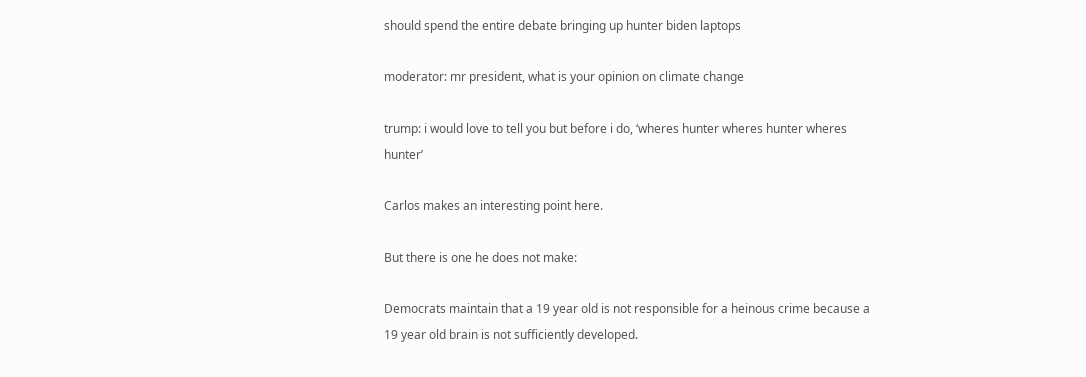should spend the entire debate bringing up hunter biden laptops

moderator: mr president, what is your opinion on climate change

trump: i would love to tell you but before i do, ‘wheres hunter wheres hunter wheres hunter’

Carlos makes an interesting point here.

But there is one he does not make:

Democrats maintain that a 19 year old is not responsible for a heinous crime because a 19 year old brain is not sufficiently developed.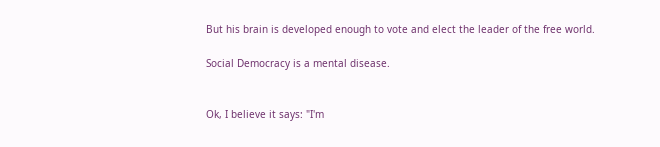But his brain is developed enough to vote and elect the leader of the free world.

Social Democracy is a mental disease.


Ok, I believe it says: "I'm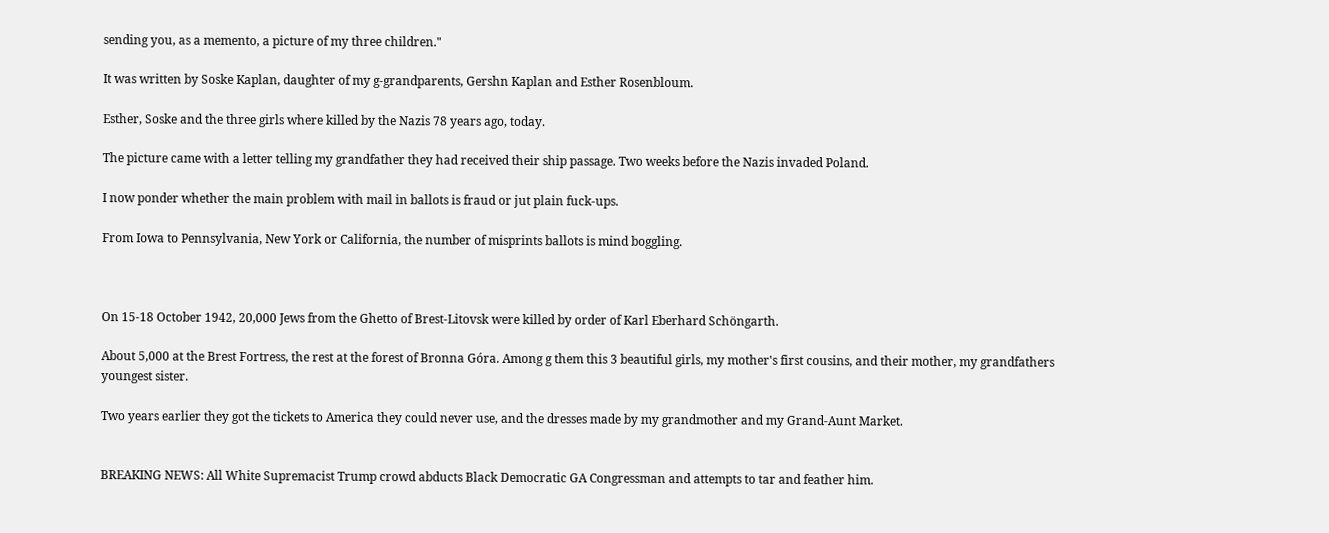sending you, as a memento, a picture of my three children."

It was written by Soske Kaplan, daughter of my g-grandparents, Gershn Kaplan and Esther Rosenbloum.

Esther, Soske and the three girls where killed by the Nazis 78 years ago, today.

The picture came with a letter telling my grandfather they had received their ship passage. Two weeks before the Nazis invaded Poland.

I now ponder whether the main problem with mail in ballots is fraud or jut plain fuck-ups.

From Iowa to Pennsylvania, New York or California, the number of misprints ballots is mind boggling.



On 15-18 October 1942, 20,000 Jews from the Ghetto of Brest-Litovsk were killed by order of Karl Eberhard Schöngarth.

About 5,000 at the Brest Fortress, the rest at the forest of Bronna Góra. Among g them this 3 beautiful girls, my mother's first cousins, and their mother, my grandfathers youngest sister.

Two years earlier they got the tickets to America they could never use, and the dresses made by my grandmother and my Grand-Aunt Market.


BREAKING NEWS: All White Supremacist Trump crowd abducts Black Democratic GA Congressman and attempts to tar and feather him.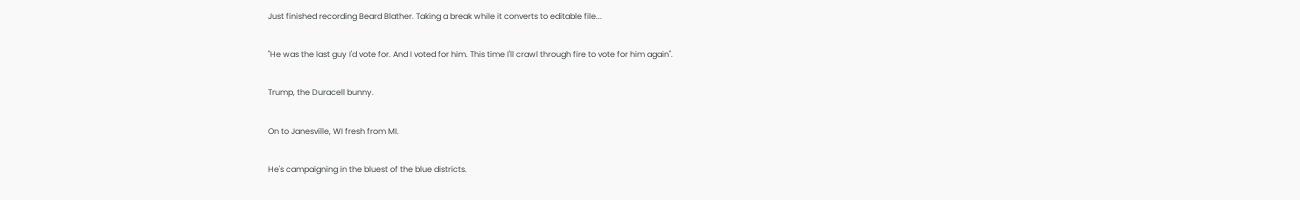Just finished recording Beard Blather. Taking a break while it converts to editable file...

"He was the last guy I'd vote for. And I voted for him. This time I'll crawl through fire to vote for him again".

Trump, the Duracell bunny.

On to Janesville, WI fresh from MI.

He's campaigning in the bluest of the blue districts.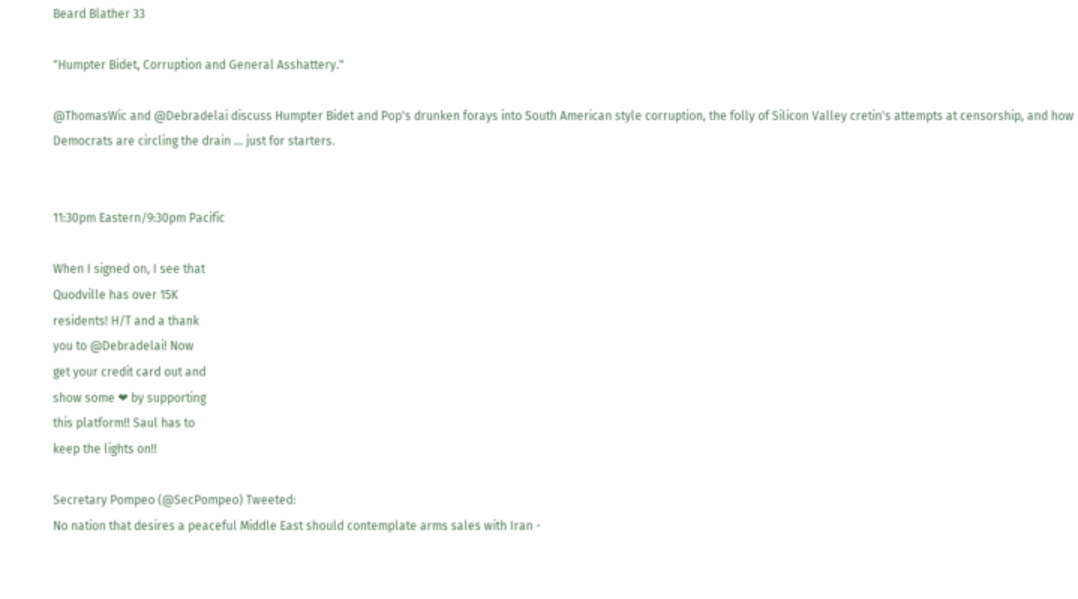Beard Blather 33

"Humpter Bidet, Corruption and General Asshattery."

@ThomasWic and @Debradelai discuss Humpter Bidet and Pop's drunken forays into South American style corruption, the folly of Silicon Valley cretin's attempts at censorship, and how Democrats are circling the drain ... just for starters.


11:30pm Eastern/9:30pm Pacific

When I signed on, I see that
Quodville has over 15K
residents! H/T and a thank
you to @Debradelai! Now
get your credit card out and
show some ❤ by supporting
this platform!! Saul has to
keep the lights on!!

Secretary Pompeo (@SecPompeo) Tweeted:
No nation that desires a peaceful Middle East should contemplate arms sales with Iran -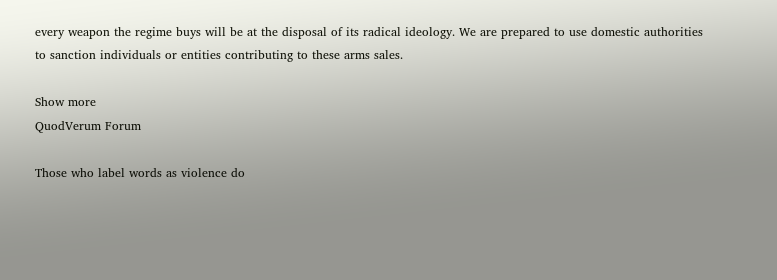every weapon the regime buys will be at the disposal of its radical ideology. We are prepared to use domestic authorities to sanction individuals or entities contributing to these arms sales.

Show more
QuodVerum Forum

Those who label words as violence do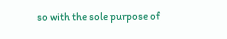so with the sole purpose of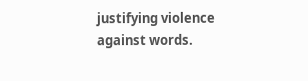justifying violence against words.